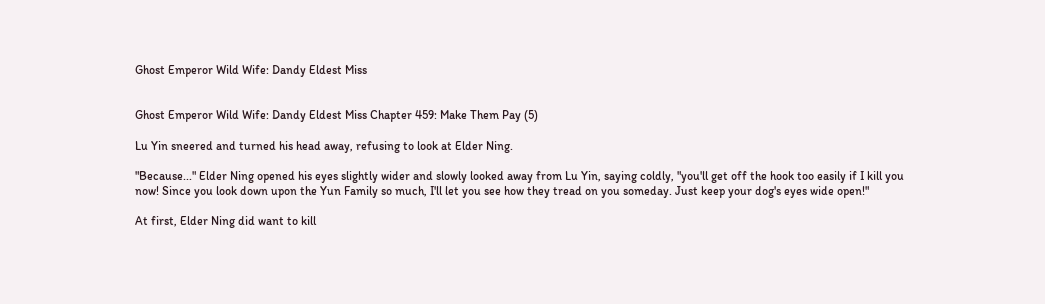Ghost Emperor Wild Wife: Dandy Eldest Miss


Ghost Emperor Wild Wife: Dandy Eldest Miss Chapter 459: Make Them Pay (5)

Lu Yin sneered and turned his head away, refusing to look at Elder Ning.

"Because..." Elder Ning opened his eyes slightly wider and slowly looked away from Lu Yin, saying coldly, "you'll get off the hook too easily if I kill you now! Since you look down upon the Yun Family so much, I'll let you see how they tread on you someday. Just keep your dog's eyes wide open!"

At first, Elder Ning did want to kill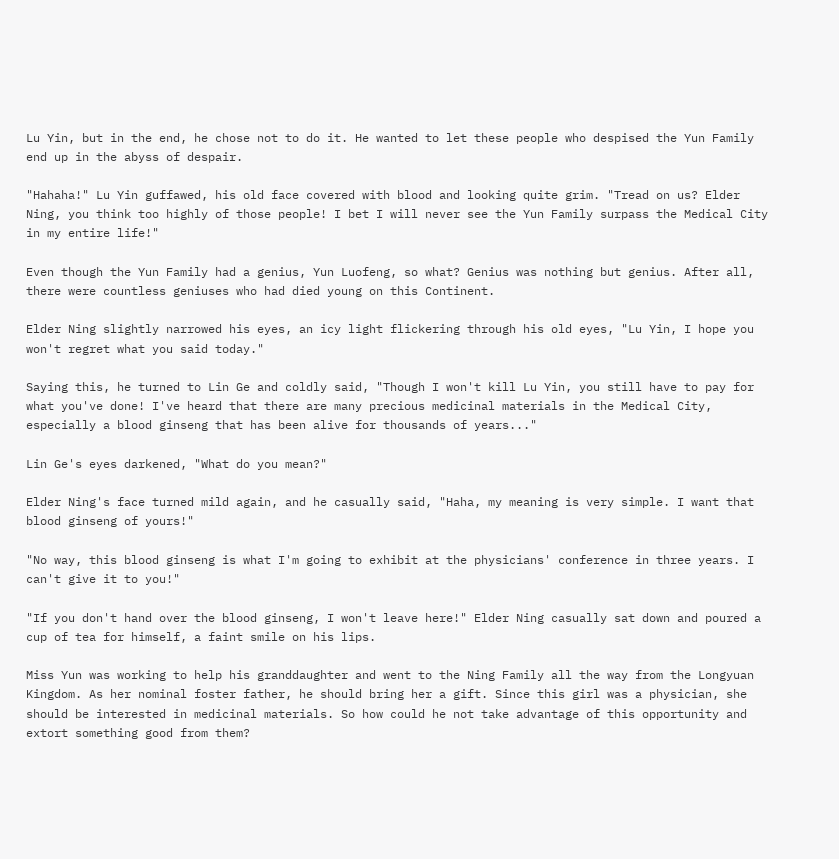Lu Yin, but in the end, he chose not to do it. He wanted to let these people who despised the Yun Family end up in the abyss of despair.

"Hahaha!" Lu Yin guffawed, his old face covered with blood and looking quite grim. "Tread on us? Elder Ning, you think too highly of those people! I bet I will never see the Yun Family surpass the Medical City in my entire life!"

Even though the Yun Family had a genius, Yun Luofeng, so what? Genius was nothing but genius. After all, there were countless geniuses who had died young on this Continent.

Elder Ning slightly narrowed his eyes, an icy light flickering through his old eyes, "Lu Yin, I hope you won't regret what you said today."

Saying this, he turned to Lin Ge and coldly said, "Though I won't kill Lu Yin, you still have to pay for what you've done! I've heard that there are many precious medicinal materials in the Medical City, especially a blood ginseng that has been alive for thousands of years..."

Lin Ge's eyes darkened, "What do you mean?"

Elder Ning's face turned mild again, and he casually said, "Haha, my meaning is very simple. I want that blood ginseng of yours!"

"No way, this blood ginseng is what I'm going to exhibit at the physicians' conference in three years. I can't give it to you!"

"If you don't hand over the blood ginseng, I won't leave here!" Elder Ning casually sat down and poured a cup of tea for himself, a faint smile on his lips.

Miss Yun was working to help his granddaughter and went to the Ning Family all the way from the Longyuan Kingdom. As her nominal foster father, he should bring her a gift. Since this girl was a physician, she should be interested in medicinal materials. So how could he not take advantage of this opportunity and extort something good from them?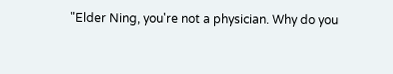"Elder Ning, you're not a physician. Why do you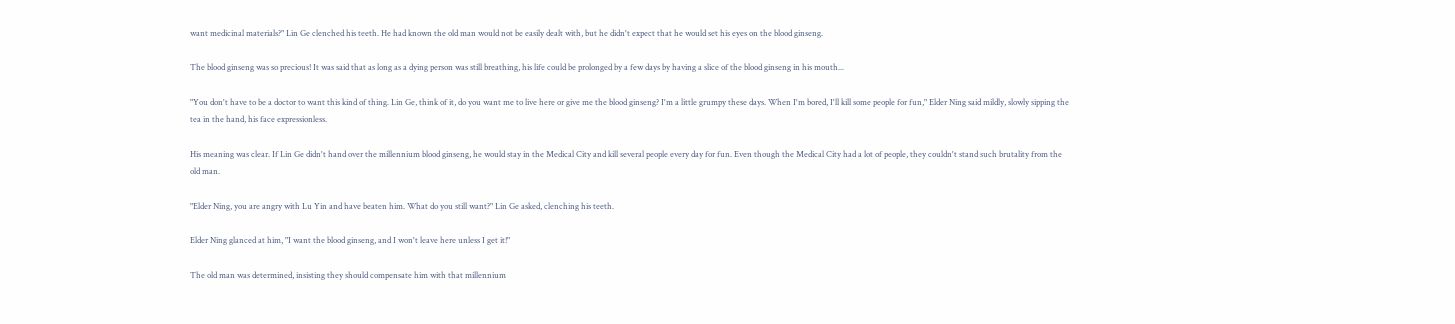want medicinal materials?" Lin Ge clenched his teeth. He had known the old man would not be easily dealt with, but he didn't expect that he would set his eyes on the blood ginseng.

The blood ginseng was so precious! It was said that as long as a dying person was still breathing, his life could be prolonged by a few days by having a slice of the blood ginseng in his mouth...

"You don't have to be a doctor to want this kind of thing. Lin Ge, think of it, do you want me to live here or give me the blood ginseng? I'm a little grumpy these days. When I'm bored, I'll kill some people for fun," Elder Ning said mildly, slowly sipping the tea in the hand, his face expressionless.

His meaning was clear. If Lin Ge didn't hand over the millennium blood ginseng, he would stay in the Medical City and kill several people every day for fun. Even though the Medical City had a lot of people, they couldn't stand such brutality from the old man.

"Elder Ning, you are angry with Lu Yin and have beaten him. What do you still want?" Lin Ge asked, clenching his teeth.

Elder Ning glanced at him, "I want the blood ginseng, and I won't leave here unless I get it!"

The old man was determined, insisting they should compensate him with that millennium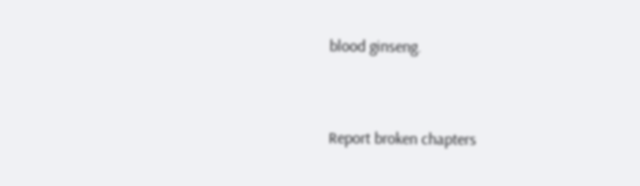blood ginseng.


Report broken chapters